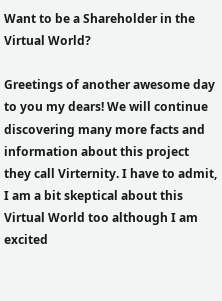Want to be a Shareholder in the Virtual World?

Greetings of another awesome day to you my dears! We will continue discovering many more facts and information about this project they call Virternity. I have to admit, I am a bit skeptical about this Virtual World too although I am excited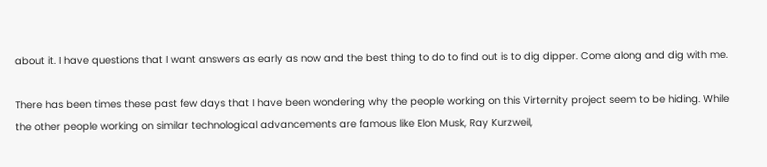about it. I have questions that I want answers as early as now and the best thing to do to find out is to dig dipper. Come along and dig with me.

There has been times these past few days that I have been wondering why the people working on this Virternity project seem to be hiding. While the other people working on similar technological advancements are famous like Elon Musk, Ray Kurzweil,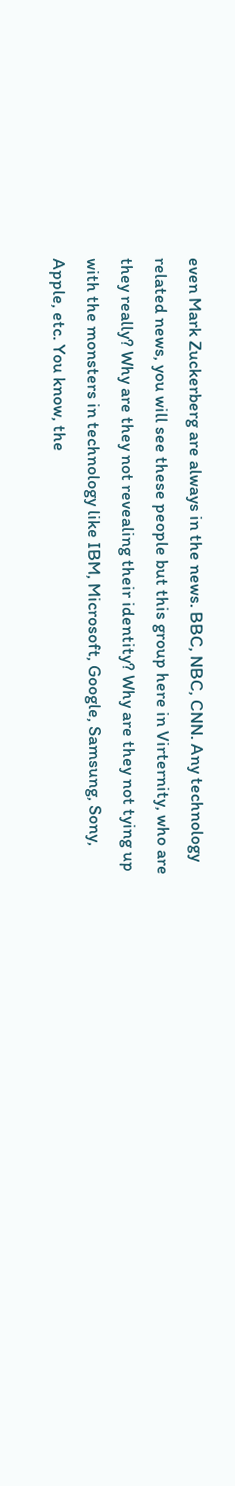even Mark Zuckerberg are always in the news. BBC, NBC, CNN. Any technology related news, you will see these people but this group here in Virternity, who are they really? Why are they not revealing their identity? Why are they not tying up with the monsters in technology like IBM, Microsoft, Google, Samsung, Sony, Apple, etc. You know, the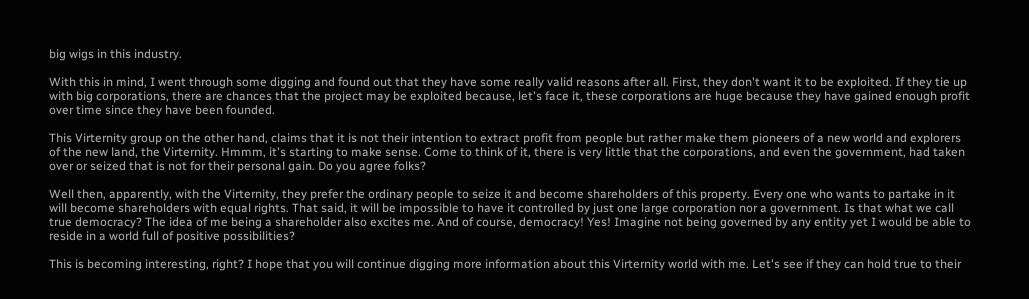big wigs in this industry.

With this in mind, I went through some digging and found out that they have some really valid reasons after all. First, they don't want it to be exploited. If they tie up with big corporations, there are chances that the project may be exploited because, let's face it, these corporations are huge because they have gained enough profit over time since they have been founded.

This Virternity group on the other hand, claims that it is not their intention to extract profit from people but rather make them pioneers of a new world and explorers of the new land, the Virternity. Hmmm, it's starting to make sense. Come to think of it, there is very little that the corporations, and even the government, had taken over or seized that is not for their personal gain. Do you agree folks?

Well then, apparently, with the Virternity, they prefer the ordinary people to seize it and become shareholders of this property. Every one who wants to partake in it will become shareholders with equal rights. That said, it will be impossible to have it controlled by just one large corporation nor a government. Is that what we call true democracy? The idea of me being a shareholder also excites me. And of course, democracy! Yes! Imagine not being governed by any entity yet I would be able to reside in a world full of positive possibilities?

This is becoming interesting, right? I hope that you will continue digging more information about this Virternity world with me. Let's see if they can hold true to their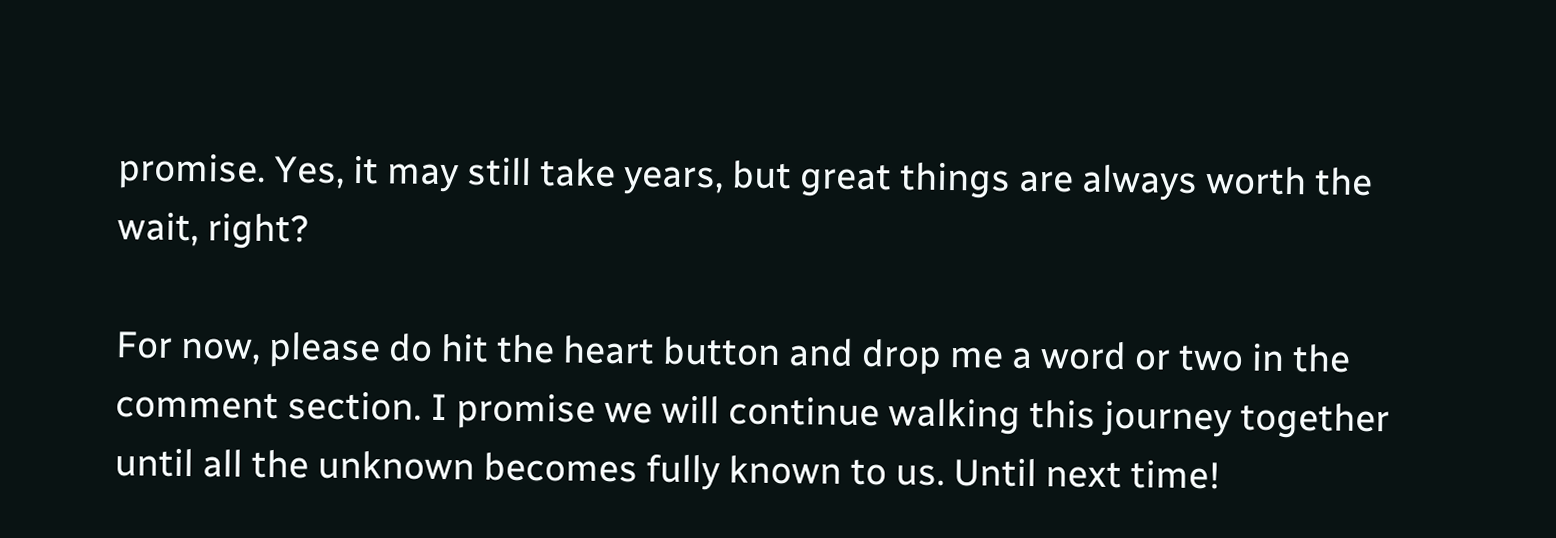promise. Yes, it may still take years, but great things are always worth the wait, right?

For now, please do hit the heart button and drop me a word or two in the comment section. I promise we will continue walking this journey together until all the unknown becomes fully known to us. Until next time!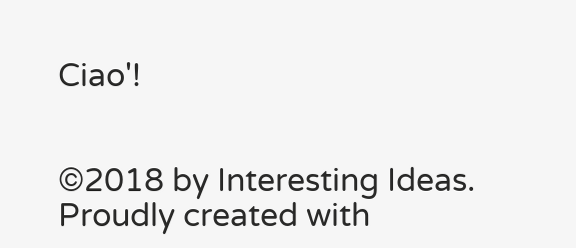Ciao'!


©2018 by Interesting Ideas. Proudly created with